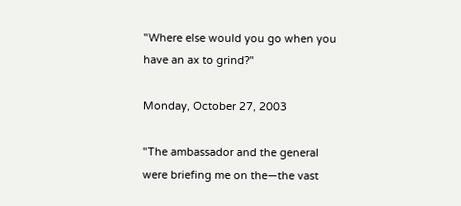"Where else would you go when you have an ax to grind?"

Monday, October 27, 2003

"The ambassador and the general were briefing me on the—the vast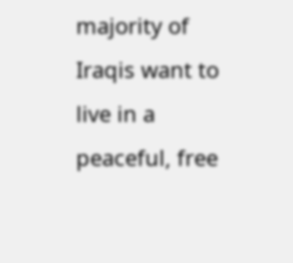majority of Iraqis want to live in a peaceful, free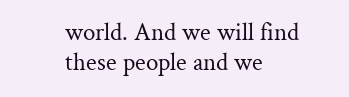world. And we will find these people and we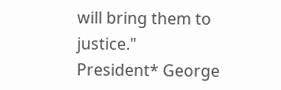will bring them to justice."
President* George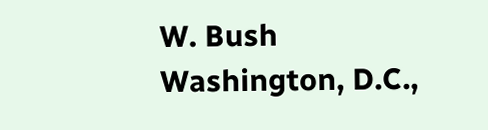W. Bush
Washington, D.C.,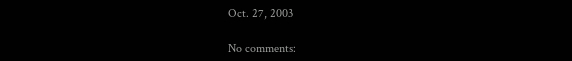Oct. 27, 2003

No comments: